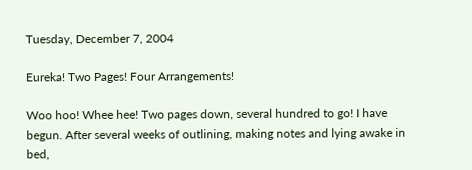Tuesday, December 7, 2004

Eureka! Two Pages! Four Arrangements!

Woo hoo! Whee hee! Two pages down, several hundred to go! I have begun. After several weeks of outlining, making notes and lying awake in bed,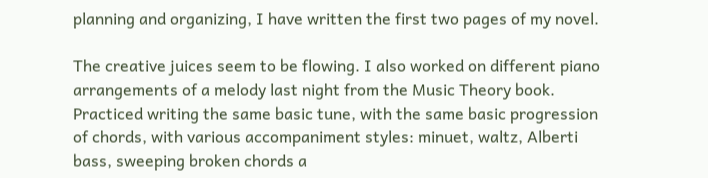planning and organizing, I have written the first two pages of my novel.

The creative juices seem to be flowing. I also worked on different piano arrangements of a melody last night from the Music Theory book. Practiced writing the same basic tune, with the same basic progression of chords, with various accompaniment styles: minuet, waltz, Alberti bass, sweeping broken chords a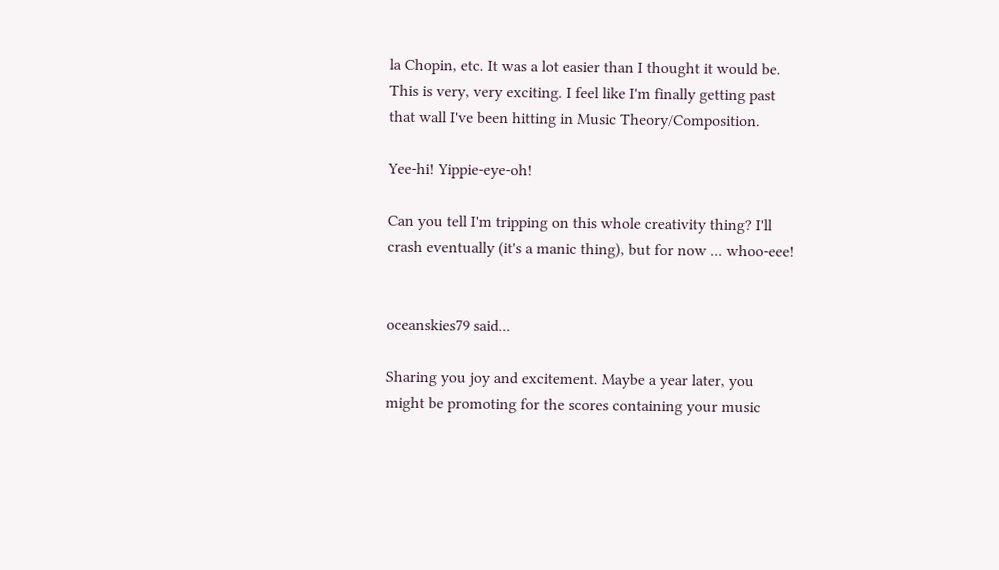la Chopin, etc. It was a lot easier than I thought it would be. This is very, very exciting. I feel like I'm finally getting past that wall I've been hitting in Music Theory/Composition.

Yee-hi! Yippie-eye-oh!

Can you tell I'm tripping on this whole creativity thing? I'll crash eventually (it's a manic thing), but for now ... whoo-eee!


oceanskies79 said...

Sharing you joy and excitement. Maybe a year later, you might be promoting for the scores containing your music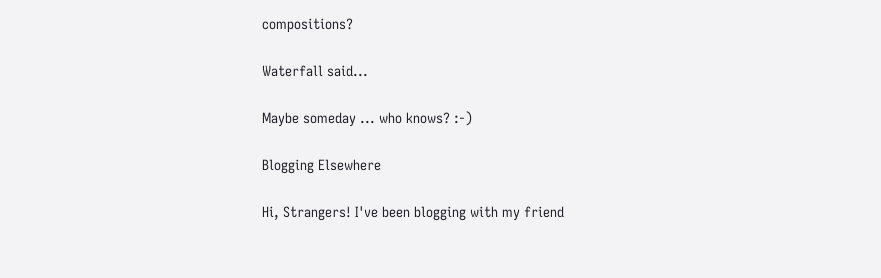compositions?

Waterfall said...

Maybe someday ... who knows? :-)

Blogging Elsewhere

Hi, Strangers! I've been blogging with my friend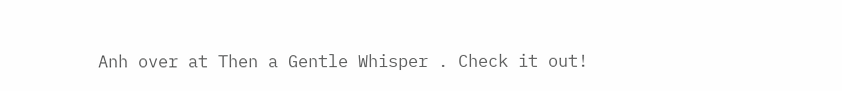Anh over at Then a Gentle Whisper . Check it out!